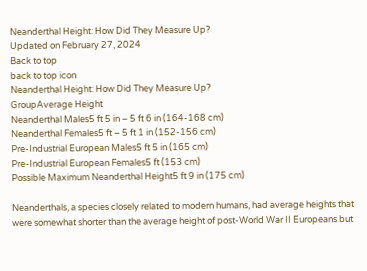Neanderthal Height: How Did They Measure Up?
Updated on February 27, 2024
Back to top
back to top icon
Neanderthal Height: How Did They Measure Up?
GroupAverage Height
Neanderthal Males5 ft 5 in – 5 ft 6 in (164-168 cm)
Neanderthal Females5 ft – 5 ft 1 in (152-156 cm)
Pre-Industrial European Males5 ft 5 in (165 cm)
Pre-Industrial European Females5 ft (153 cm)
Possible Maximum Neanderthal Height5 ft 9 in (175 cm)

Neanderthals, a species closely related to modern humans, had average heights that were somewhat shorter than the average height of post-World War II Europeans but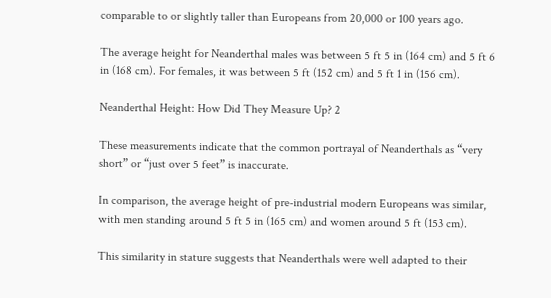comparable to or slightly taller than Europeans from 20,000 or 100 years ago.

The average height for Neanderthal males was between 5 ft 5 in (164 cm) and 5 ft 6 in (168 cm). For females, it was between 5 ft (152 cm) and 5 ft 1 in (156 cm).

Neanderthal Height: How Did They Measure Up? 2

These measurements indicate that the common portrayal of Neanderthals as “very short” or “just over 5 feet” is inaccurate.

In comparison, the average height of pre-industrial modern Europeans was similar, with men standing around 5 ft 5 in (165 cm) and women around 5 ft (153 cm).

This similarity in stature suggests that Neanderthals were well adapted to their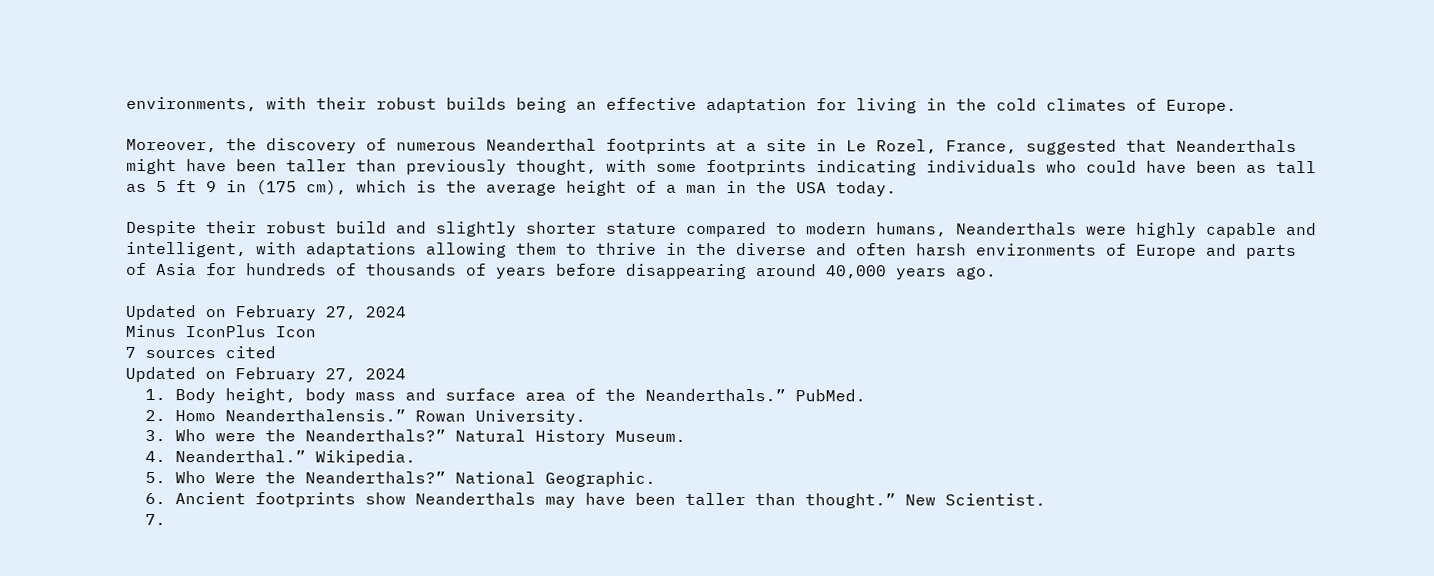environments, with their robust builds being an effective adaptation for living in the cold climates of Europe.

Moreover, the discovery of numerous Neanderthal footprints at a site in Le Rozel, France, suggested that Neanderthals might have been taller than previously thought, with some footprints indicating individuals who could have been as tall as 5 ft 9 in (175 cm), which is the average height of a man in the USA today.

Despite their robust build and slightly shorter stature compared to modern humans, Neanderthals were highly capable and intelligent, with adaptations allowing them to thrive in the diverse and often harsh environments of Europe and parts of Asia for hundreds of thousands of years before disappearing around 40,000 years ago.

Updated on February 27, 2024
Minus IconPlus Icon
7 sources cited
Updated on February 27, 2024
  1. Body height, body mass and surface area of the Neanderthals.” PubMed.
  2. Homo Neanderthalensis.” Rowan University.
  3. Who were the Neanderthals?” Natural History Museum.
  4. Neanderthal.” Wikipedia.
  5. Who Were the Neanderthals?” National Geographic.
  6. Ancient footprints show Neanderthals may have been taller than thought.” New Scientist.
  7.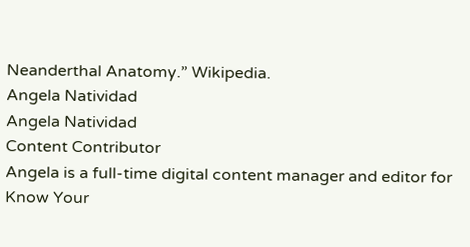Neanderthal Anatomy.” Wikipedia.
Angela Natividad
Angela Natividad
Content Contributor
Angela is a full-time digital content manager and editor for Know Your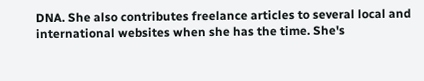DNA. She also contributes freelance articles to several local and international websites when she has the time. She's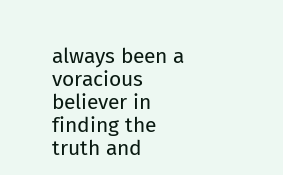always been a voracious believer in finding the truth and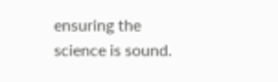ensuring the science is sound.